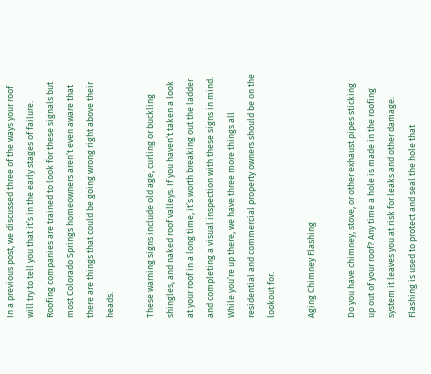In a previous post, we discussed three of the ways your roof will try to tell you that it’s in the early stages of failure. Roofing companies are trained to look for these signals but most Colorado Springs homeowners aren’t even aware that there are things that could be going wrong right above their heads.

These warning signs include old age, curling or buckling shingles, and naked roof valleys. If you haven’t taken a look at your roof in a long time, it’s worth breaking out the ladder and completing a visual inspection with these signs in mind. While you’re up there, we have three more things all residential and commercial property owners should be on the lookout for.

Aging Chimney Flashing

Do you have chimney, stove, or other exhaust pipes sticking up out of your roof? Any time a hole is made in the roofing system it leaves you at risk for leaks and other damage. Flashing is used to protect and seal the hole that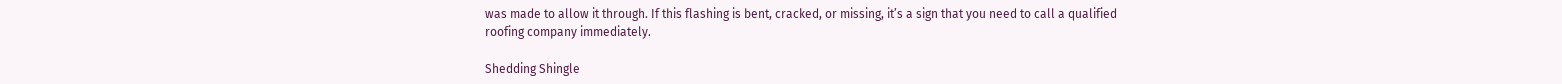was made to allow it through. If this flashing is bent, cracked, or missing, it’s a sign that you need to call a qualified roofing company immediately.

Shedding Shingle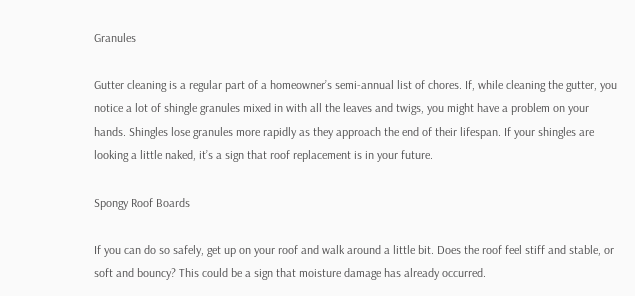Granules

Gutter cleaning is a regular part of a homeowner’s semi-annual list of chores. If, while cleaning the gutter, you notice a lot of shingle granules mixed in with all the leaves and twigs, you might have a problem on your hands. Shingles lose granules more rapidly as they approach the end of their lifespan. If your shingles are looking a little naked, it’s a sign that roof replacement is in your future.

Spongy Roof Boards

If you can do so safely, get up on your roof and walk around a little bit. Does the roof feel stiff and stable, or soft and bouncy? This could be a sign that moisture damage has already occurred.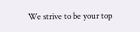We strive to be your top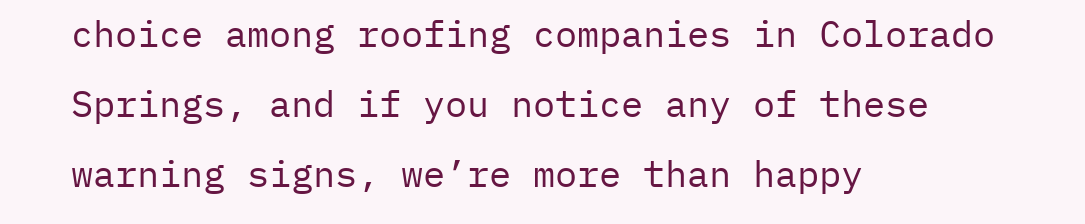choice among roofing companies in Colorado Springs, and if you notice any of these warning signs, we’re more than happy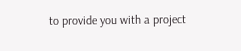to provide you with a project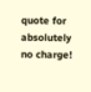quote for absolutely no charge!